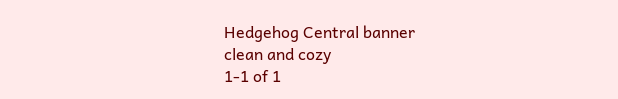Hedgehog Central banner
clean and cozy
1-1 of 1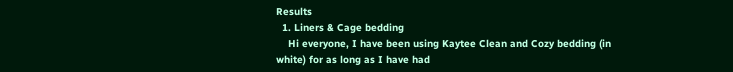Results
  1. Liners & Cage bedding
    Hi everyone, I have been using Kaytee Clean and Cozy bedding (in white) for as long as I have had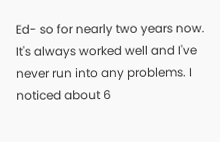Ed- so for nearly two years now. It's always worked well and I've never run into any problems. I noticed about 6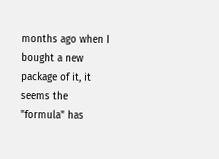months ago when I bought a new package of it, it seems the "formula" has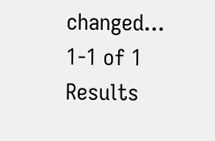changed...
1-1 of 1 Results